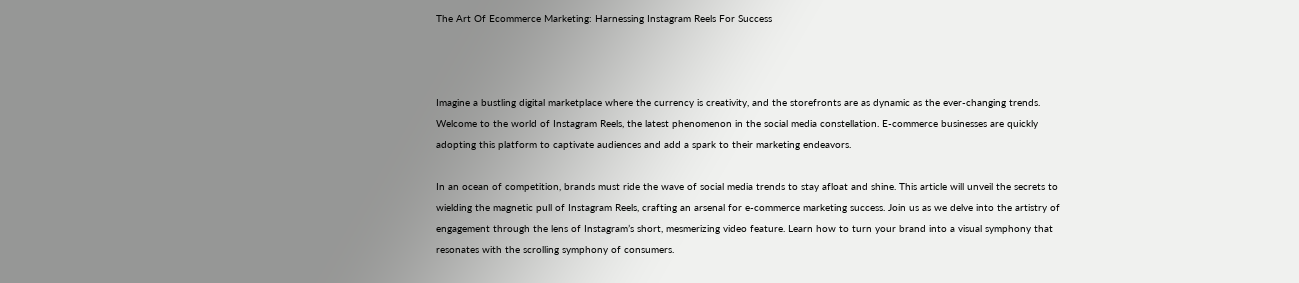The Art Of Ecommerce Marketing: Harnessing Instagram Reels For Success



Imagine a bustling digital marketplace where the currency is creativity, and the storefronts are as dynamic as the ever-changing trends. Welcome to the world of Instagram Reels, the latest phenomenon in the social media constellation. E-commerce businesses are quickly adopting this platform to captivate audiences and add a spark to their marketing endeavors.

In an ocean of competition, brands must ride the wave of social media trends to stay afloat and shine. This article will unveil the secrets to wielding the magnetic pull of Instagram Reels, crafting an arsenal for e-commerce marketing success. Join us as we delve into the artistry of engagement through the lens of Instagram’s short, mesmerizing video feature. Learn how to turn your brand into a visual symphony that resonates with the scrolling symphony of consumers.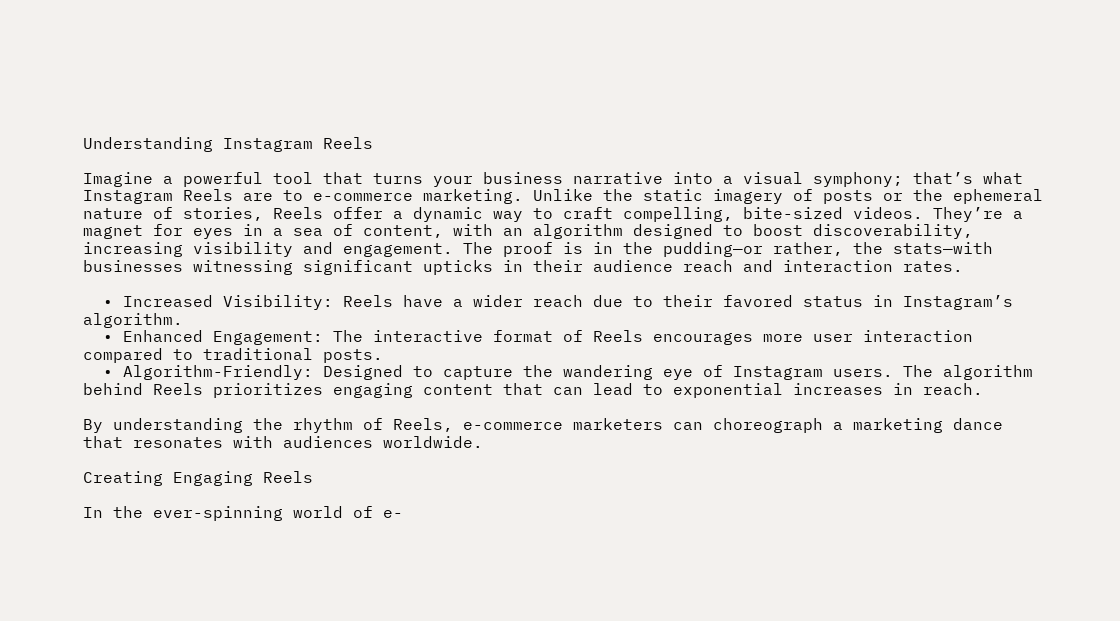Understanding Instagram Reels

Imagine a powerful tool that turns your business narrative into a visual symphony; that’s what Instagram Reels are to e-commerce marketing. Unlike the static imagery of posts or the ephemeral nature of stories, Reels offer a dynamic way to craft compelling, bite-sized videos. They’re a magnet for eyes in a sea of content, with an algorithm designed to boost discoverability, increasing visibility and engagement. The proof is in the pudding—or rather, the stats—with businesses witnessing significant upticks in their audience reach and interaction rates.

  • Increased Visibility: Reels have a wider reach due to their favored status in Instagram’s algorithm.
  • Enhanced Engagement: The interactive format of Reels encourages more user interaction compared to traditional posts.
  • Algorithm-Friendly: Designed to capture the wandering eye of Instagram users. The algorithm behind Reels prioritizes engaging content that can lead to exponential increases in reach.

By understanding the rhythm of Reels, e-commerce marketers can choreograph a marketing dance that resonates with audiences worldwide.

Creating Engaging Reels

In the ever-spinning world of e-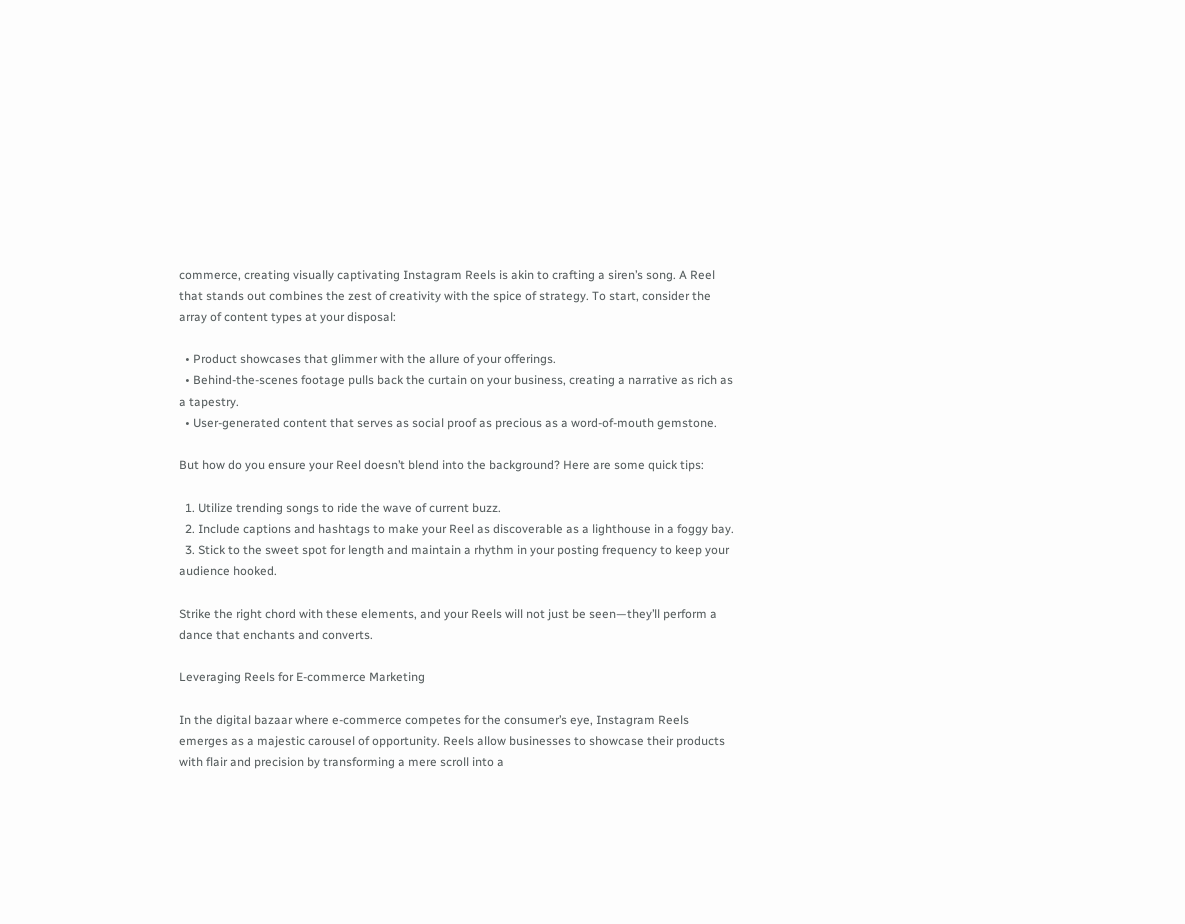commerce, creating visually captivating Instagram Reels is akin to crafting a siren’s song. A Reel that stands out combines the zest of creativity with the spice of strategy. To start, consider the array of content types at your disposal:

  • Product showcases that glimmer with the allure of your offerings.
  • Behind-the-scenes footage pulls back the curtain on your business, creating a narrative as rich as a tapestry.
  • User-generated content that serves as social proof as precious as a word-of-mouth gemstone.

But how do you ensure your Reel doesn’t blend into the background? Here are some quick tips:

  1. Utilize trending songs to ride the wave of current buzz.
  2. Include captions and hashtags to make your Reel as discoverable as a lighthouse in a foggy bay.
  3. Stick to the sweet spot for length and maintain a rhythm in your posting frequency to keep your audience hooked.

Strike the right chord with these elements, and your Reels will not just be seen—they’ll perform a dance that enchants and converts.

Leveraging Reels for E-commerce Marketing

In the digital bazaar where e-commerce competes for the consumer’s eye, Instagram Reels emerges as a majestic carousel of opportunity. Reels allow businesses to showcase their products with flair and precision by transforming a mere scroll into a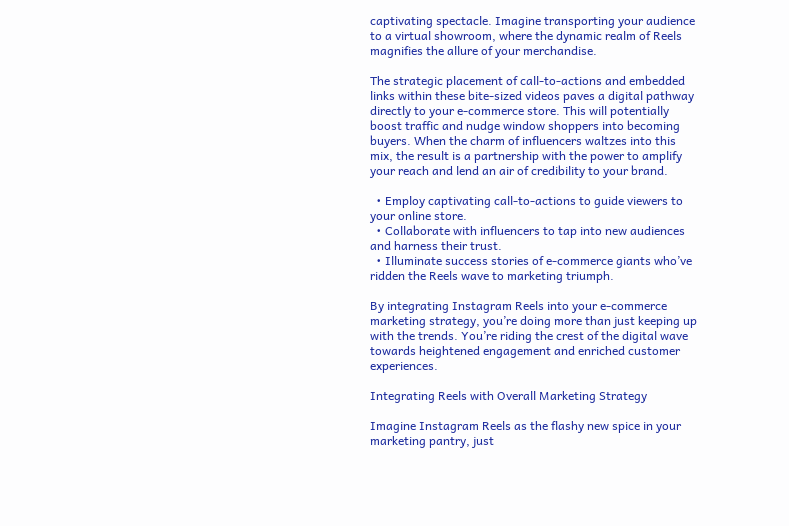captivating spectacle. Imagine transporting your audience to a virtual showroom, where the dynamic realm of Reels magnifies the allure of your merchandise.

The strategic placement of call-to-actions and embedded links within these bite-sized videos paves a digital pathway directly to your e-commerce store. This will potentially boost traffic and nudge window shoppers into becoming buyers. When the charm of influencers waltzes into this mix, the result is a partnership with the power to amplify your reach and lend an air of credibility to your brand.

  • Employ captivating call-to-actions to guide viewers to your online store.
  • Collaborate with influencers to tap into new audiences and harness their trust.
  • Illuminate success stories of e-commerce giants who’ve ridden the Reels wave to marketing triumph.

By integrating Instagram Reels into your e-commerce marketing strategy, you’re doing more than just keeping up with the trends. You’re riding the crest of the digital wave towards heightened engagement and enriched customer experiences.

Integrating Reels with Overall Marketing Strategy

Imagine Instagram Reels as the flashy new spice in your marketing pantry, just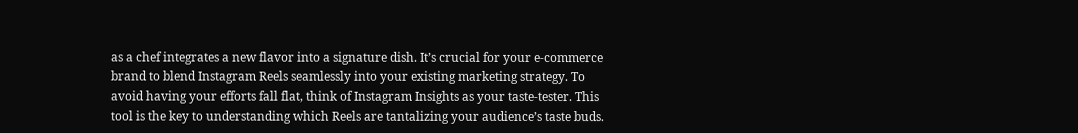as a chef integrates a new flavor into a signature dish. It’s crucial for your e-commerce brand to blend Instagram Reels seamlessly into your existing marketing strategy. To avoid having your efforts fall flat, think of Instagram Insights as your taste-tester. This tool is the key to understanding which Reels are tantalizing your audience’s taste buds.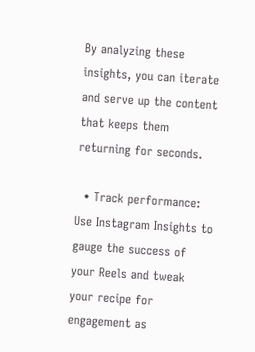By analyzing these insights, you can iterate and serve up the content that keeps them returning for seconds.

  • Track performance: Use Instagram Insights to gauge the success of your Reels and tweak your recipe for engagement as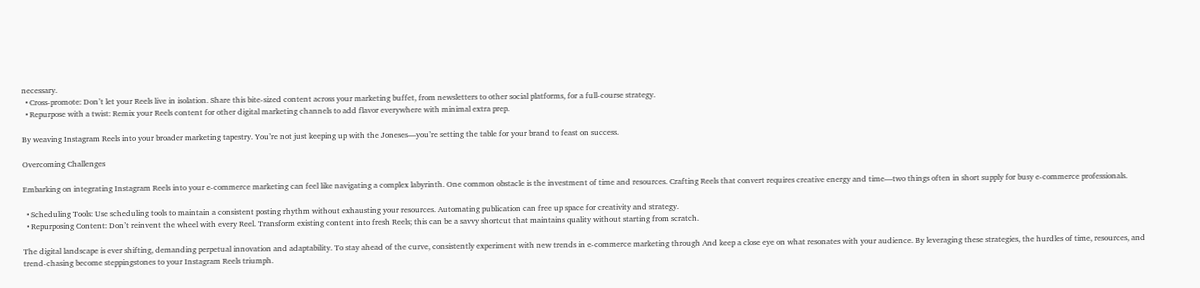necessary.
  • Cross-promote: Don’t let your Reels live in isolation. Share this bite-sized content across your marketing buffet, from newsletters to other social platforms, for a full-course strategy.
  • Repurpose with a twist: Remix your Reels content for other digital marketing channels to add flavor everywhere with minimal extra prep.

By weaving Instagram Reels into your broader marketing tapestry. You’re not just keeping up with the Joneses—you’re setting the table for your brand to feast on success.

Overcoming Challenges

Embarking on integrating Instagram Reels into your e-commerce marketing can feel like navigating a complex labyrinth. One common obstacle is the investment of time and resources. Crafting Reels that convert requires creative energy and time—two things often in short supply for busy e-commerce professionals.

  • Scheduling Tools: Use scheduling tools to maintain a consistent posting rhythm without exhausting your resources. Automating publication can free up space for creativity and strategy.
  • Repurposing Content: Don’t reinvent the wheel with every Reel. Transform existing content into fresh Reels; this can be a savvy shortcut that maintains quality without starting from scratch.

The digital landscape is ever shifting, demanding perpetual innovation and adaptability. To stay ahead of the curve, consistently experiment with new trends in e-commerce marketing through And keep a close eye on what resonates with your audience. By leveraging these strategies, the hurdles of time, resources, and trend-chasing become steppingstones to your Instagram Reels triumph.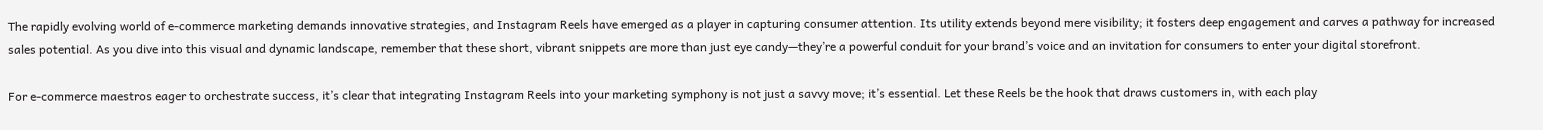The rapidly evolving world of e-commerce marketing demands innovative strategies, and Instagram Reels have emerged as a player in capturing consumer attention. Its utility extends beyond mere visibility; it fosters deep engagement and carves a pathway for increased sales potential. As you dive into this visual and dynamic landscape, remember that these short, vibrant snippets are more than just eye candy—they’re a powerful conduit for your brand’s voice and an invitation for consumers to enter your digital storefront.

For e-commerce maestros eager to orchestrate success, it’s clear that integrating Instagram Reels into your marketing symphony is not just a savvy move; it’s essential. Let these Reels be the hook that draws customers in, with each play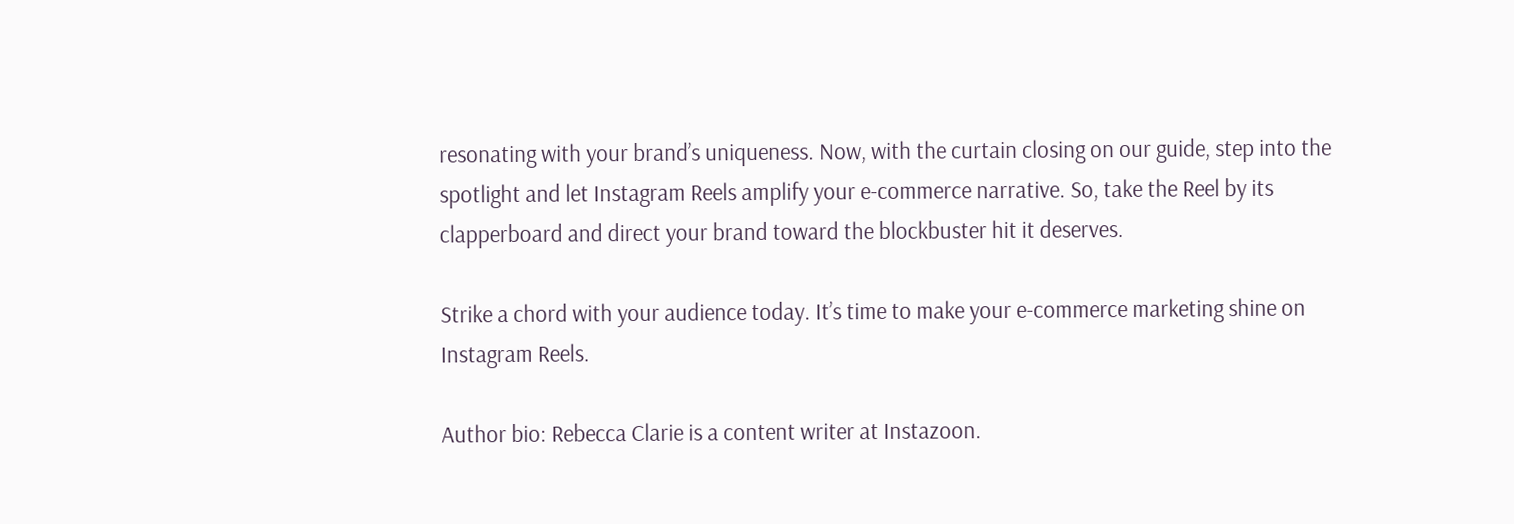resonating with your brand’s uniqueness. Now, with the curtain closing on our guide, step into the spotlight and let Instagram Reels amplify your e-commerce narrative. So, take the Reel by its clapperboard and direct your brand toward the blockbuster hit it deserves.

Strike a chord with your audience today. It’s time to make your e-commerce marketing shine on Instagram Reels.

Author bio: Rebecca Clarie is a content writer at Instazoon.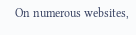On numerous websites,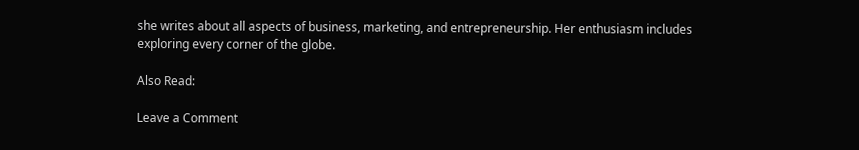she writes about all aspects of business, marketing, and entrepreneurship. Her enthusiasm includes exploring every corner of the globe.

Also Read:

Leave a Comment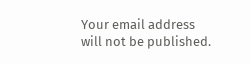Your email address will not be published.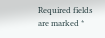Required fields are marked *